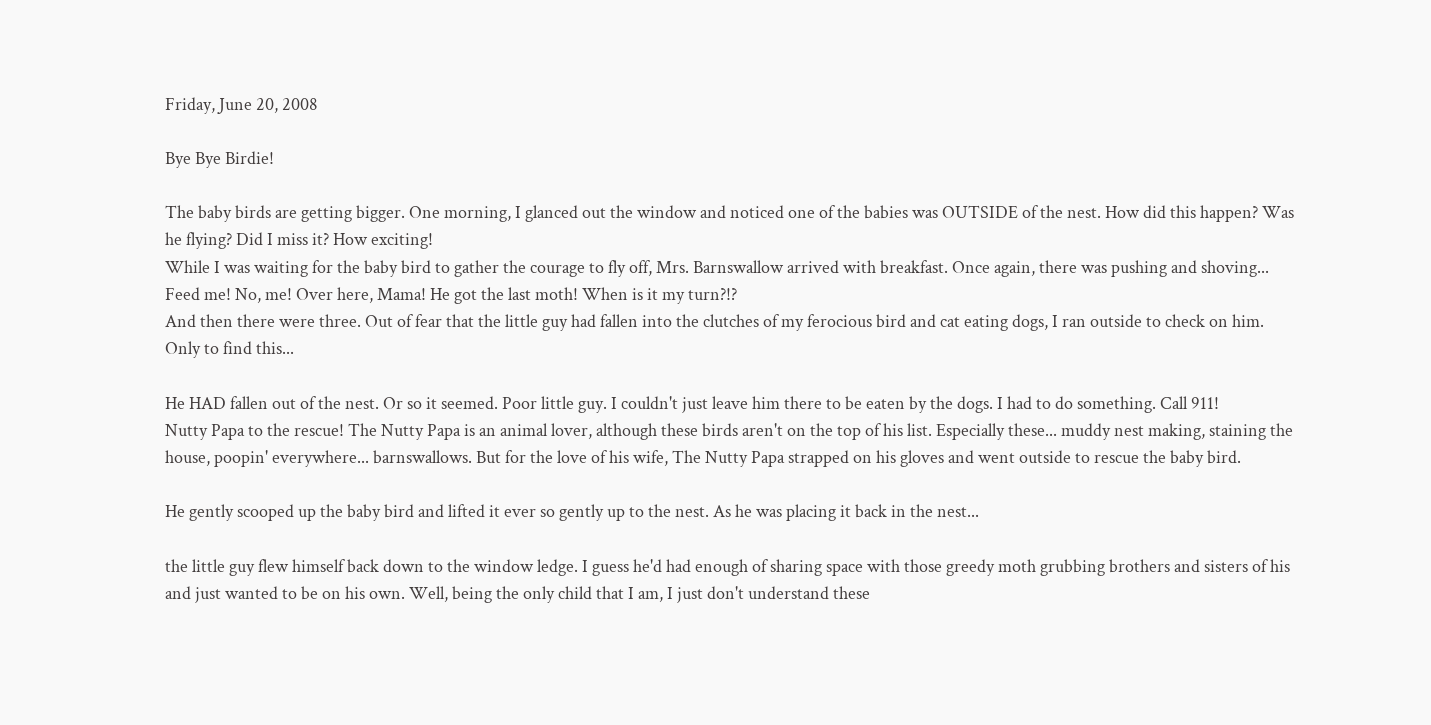Friday, June 20, 2008

Bye Bye Birdie!

The baby birds are getting bigger. One morning, I glanced out the window and noticed one of the babies was OUTSIDE of the nest. How did this happen? Was he flying? Did I miss it? How exciting!
While I was waiting for the baby bird to gather the courage to fly off, Mrs. Barnswallow arrived with breakfast. Once again, there was pushing and shoving... Feed me! No, me! Over here, Mama! He got the last moth! When is it my turn?!?
And then there were three. Out of fear that the little guy had fallen into the clutches of my ferocious bird and cat eating dogs, I ran outside to check on him. Only to find this...

He HAD fallen out of the nest. Or so it seemed. Poor little guy. I couldn't just leave him there to be eaten by the dogs. I had to do something. Call 911!
Nutty Papa to the rescue! The Nutty Papa is an animal lover, although these birds aren't on the top of his list. Especially these... muddy nest making, staining the house, poopin' everywhere... barnswallows. But for the love of his wife, The Nutty Papa strapped on his gloves and went outside to rescue the baby bird.

He gently scooped up the baby bird and lifted it ever so gently up to the nest. As he was placing it back in the nest...

the little guy flew himself back down to the window ledge. I guess he'd had enough of sharing space with those greedy moth grubbing brothers and sisters of his and just wanted to be on his own. Well, being the only child that I am, I just don't understand these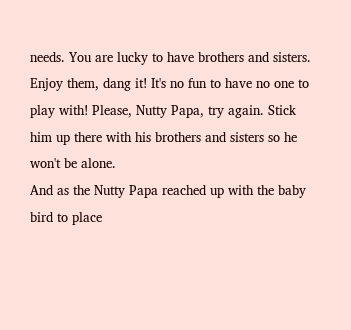needs. You are lucky to have brothers and sisters. Enjoy them, dang it! It's no fun to have no one to play with! Please, Nutty Papa, try again. Stick him up there with his brothers and sisters so he won't be alone.
And as the Nutty Papa reached up with the baby bird to place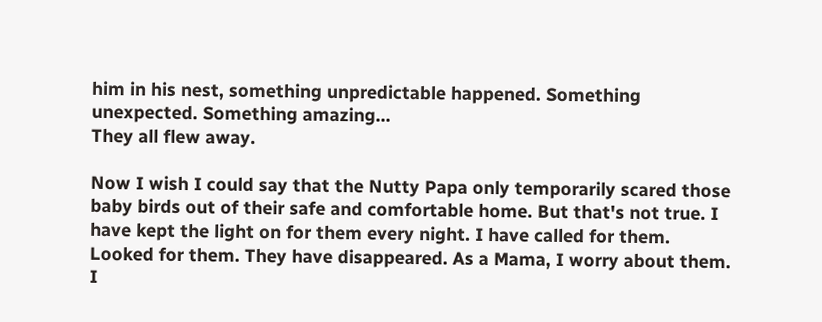him in his nest, something unpredictable happened. Something unexpected. Something amazing...
They all flew away.

Now I wish I could say that the Nutty Papa only temporarily scared those baby birds out of their safe and comfortable home. But that's not true. I have kept the light on for them every night. I have called for them. Looked for them. They have disappeared. As a Mama, I worry about them. I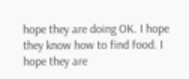hope they are doing OK. I hope they know how to find food. I hope they are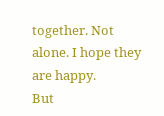together. Not alone. I hope they are happy.
But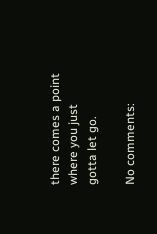there comes a point where you just gotta let go.

No comments: